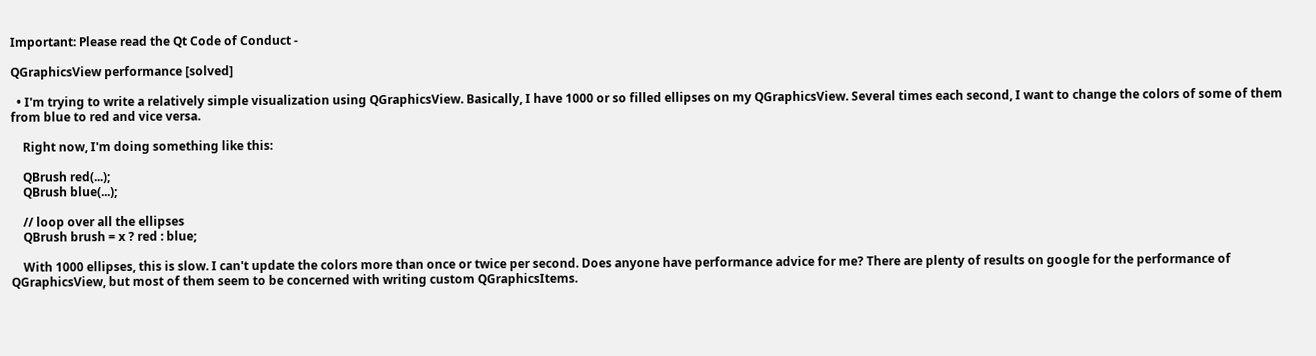Important: Please read the Qt Code of Conduct -

QGraphicsView performance [solved]

  • I'm trying to write a relatively simple visualization using QGraphicsView. Basically, I have 1000 or so filled ellipses on my QGraphicsView. Several times each second, I want to change the colors of some of them from blue to red and vice versa.

    Right now, I'm doing something like this:

    QBrush red(...);
    QBrush blue(...);

    // loop over all the ellipses
    QBrush brush = x ? red : blue;

    With 1000 ellipses, this is slow. I can't update the colors more than once or twice per second. Does anyone have performance advice for me? There are plenty of results on google for the performance of QGraphicsView, but most of them seem to be concerned with writing custom QGraphicsItems.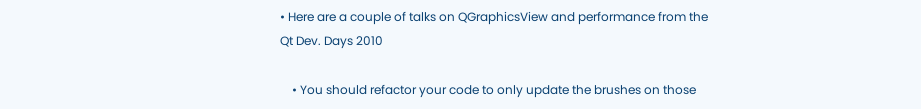• Here are a couple of talks on QGraphicsView and performance from the Qt Dev. Days 2010

    • You should refactor your code to only update the brushes on those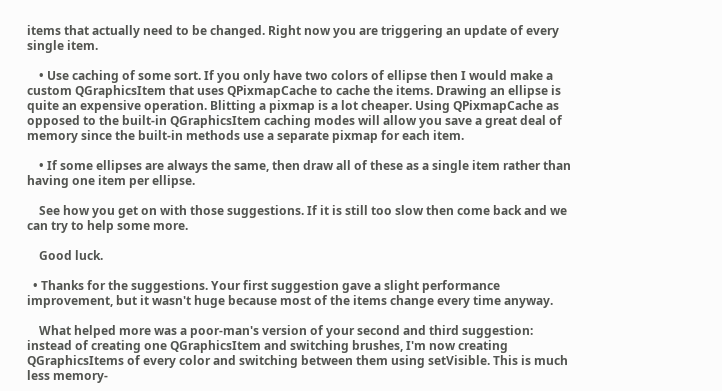items that actually need to be changed. Right now you are triggering an update of every single item.

    • Use caching of some sort. If you only have two colors of ellipse then I would make a custom QGraphicsItem that uses QPixmapCache to cache the items. Drawing an ellipse is quite an expensive operation. Blitting a pixmap is a lot cheaper. Using QPixmapCache as opposed to the built-in QGraphicsItem caching modes will allow you save a great deal of memory since the built-in methods use a separate pixmap for each item.

    • If some ellipses are always the same, then draw all of these as a single item rather than having one item per ellipse.

    See how you get on with those suggestions. If it is still too slow then come back and we can try to help some more.

    Good luck.

  • Thanks for the suggestions. Your first suggestion gave a slight performance improvement, but it wasn't huge because most of the items change every time anyway.

    What helped more was a poor-man's version of your second and third suggestion: instead of creating one QGraphicsItem and switching brushes, I'm now creating QGraphicsItems of every color and switching between them using setVisible. This is much less memory-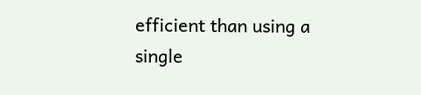efficient than using a single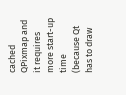cached QPixmap and it requires more start-up time (because Qt has to draw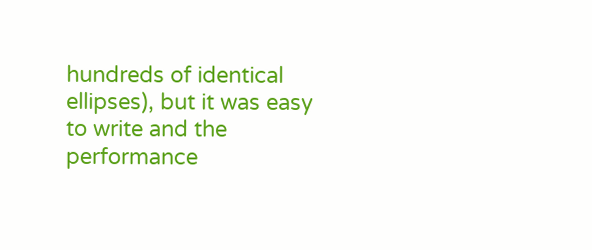hundreds of identical ellipses), but it was easy to write and the performance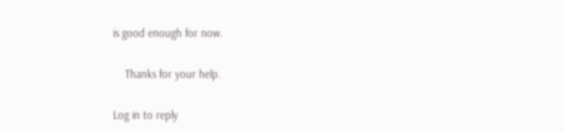is good enough for now.

    Thanks for your help.

Log in to reply